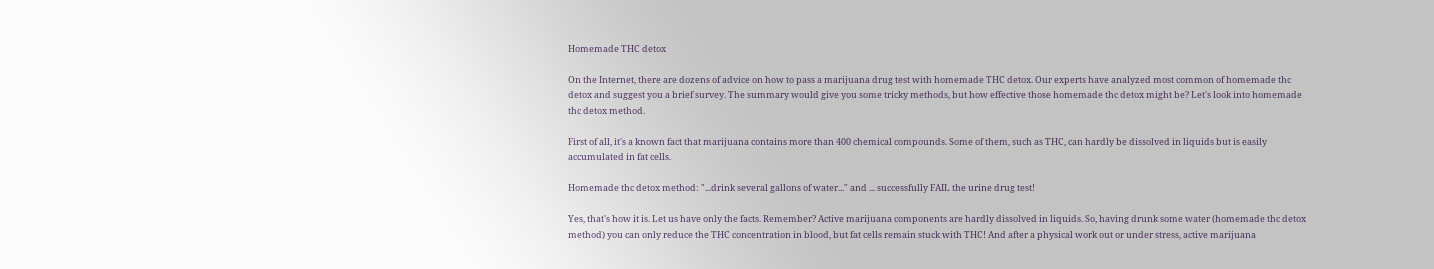Homemade THC detox

On the Internet, there are dozens of advice on how to pass a marijuana drug test with homemade THC detox. Our experts have analyzed most common of homemade thc detox and suggest you a brief survey. The summary would give you some tricky methods, but how effective those homemade thc detox might be? Let's look into homemade thc detox method.

First of all, it's a known fact that marijuana contains more than 400 chemical compounds. Some of them, such as THC, can hardly be dissolved in liquids but is easily accumulated in fat cells.

Homemade thc detox method: "...drink several gallons of water..." and ... successfully FAIL the urine drug test!

Yes, that's how it is. Let us have only the facts. Remember? Active marijuana components are hardly dissolved in liquids. So, having drunk some water (homemade thc detox method) you can only reduce the THC concentration in blood, but fat cells remain stuck with THC! And after a physical work out or under stress, active marijuana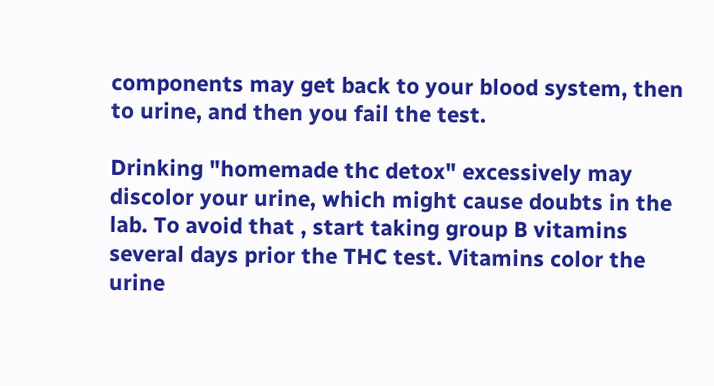components may get back to your blood system, then to urine, and then you fail the test.

Drinking "homemade thc detox" excessively may discolor your urine, which might cause doubts in the lab. To avoid that , start taking group B vitamins several days prior the THC test. Vitamins color the urine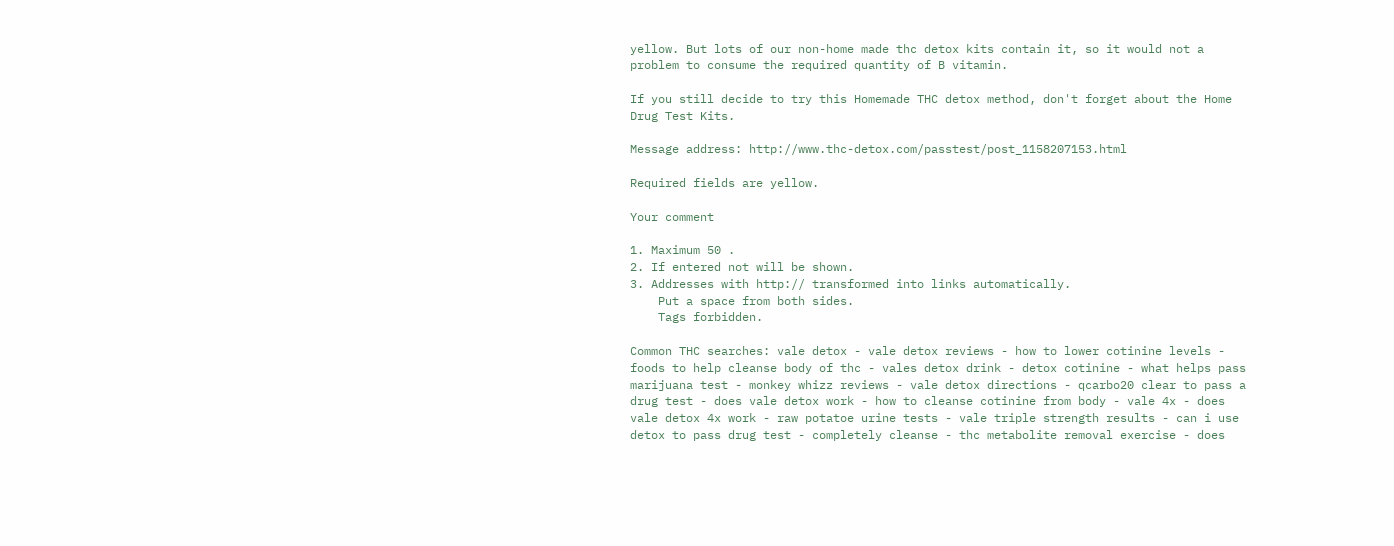yellow. But lots of our non-home made thc detox kits contain it, so it would not a problem to consume the required quantity of B vitamin.

If you still decide to try this Homemade THC detox method, don't forget about the Home Drug Test Kits.

Message address: http://www.thc-detox.com/passtest/post_1158207153.html

Required fields are yellow.

Your comment

1. Maximum 50 .
2. If entered not will be shown.
3. Addresses with http:// transformed into links automatically.
    Put a space from both sides.
    Tags forbidden.

Common THC searches: vale detox - vale detox reviews - how to lower cotinine levels - foods to help cleanse body of thc - vales detox drink - detox cotinine - what helps pass marijuana test - monkey whizz reviews - vale detox directions - qcarbo20 clear to pass a drug test - does vale detox work - how to cleanse cotinine from body - vale 4x - does vale detox 4x work - raw potatoe urine tests - vale triple strength results - can i use detox to pass drug test - completely cleanse - thc metabolite removal exercise - does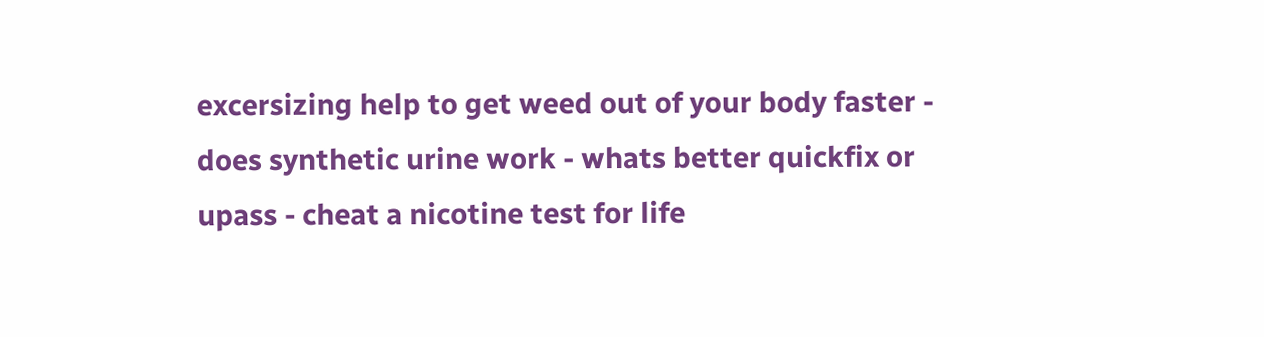excersizing help to get weed out of your body faster - does synthetic urine work - whats better quickfix or upass - cheat a nicotine test for life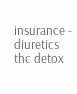insurance - diuretics thc detox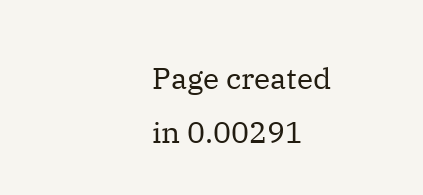Page created in 0.00291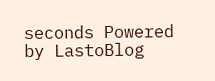seconds Powered by LastoBlog